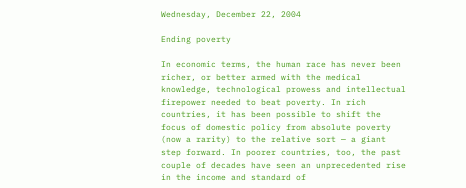Wednesday, December 22, 2004

Ending poverty

In economic terms, the human race has never been richer, or better armed with the medical knowledge, technological prowess and intellectual firepower needed to beat poverty. In rich countries, it has been possible to shift the focus of domestic policy from absolute poverty (now a rarity) to the relative sort — a giant step forward. In poorer countries, too, the past couple of decades have seen an unprecedented rise in the income and standard of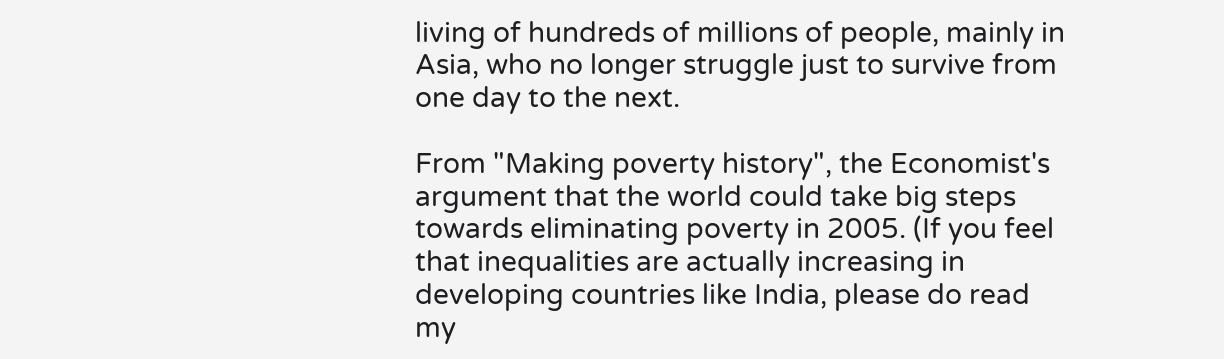living of hundreds of millions of people, mainly in Asia, who no longer struggle just to survive from one day to the next.

From "Making poverty history", the Economist's argument that the world could take big steps towards eliminating poverty in 2005. (If you feel that inequalities are actually increasing in developing countries like India, please do read my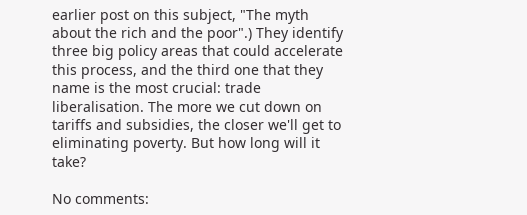earlier post on this subject, "The myth about the rich and the poor".) They identify three big policy areas that could accelerate this process, and the third one that they name is the most crucial: trade liberalisation. The more we cut down on tariffs and subsidies, the closer we'll get to eliminating poverty. But how long will it take?

No comments: